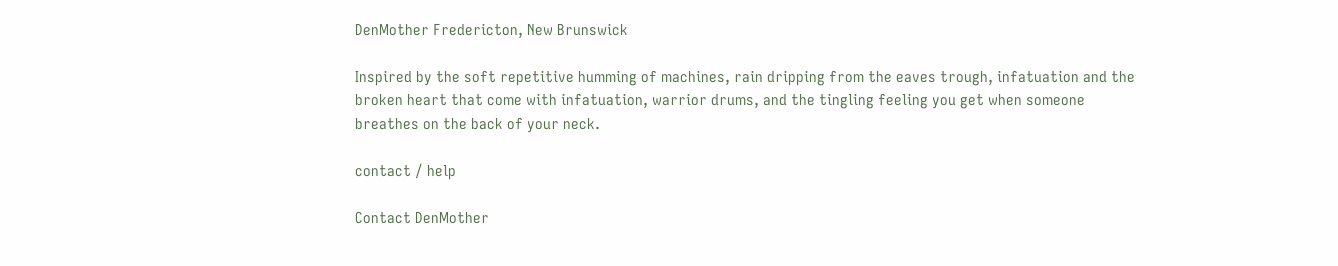DenMother Fredericton, New Brunswick

Inspired by the soft repetitive humming of machines, rain dripping from the eaves trough, infatuation and the broken heart that come with infatuation, warrior drums, and the tingling feeling you get when someone breathes on the back of your neck.

contact / help

Contact DenMother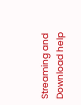Streaming and
Download help